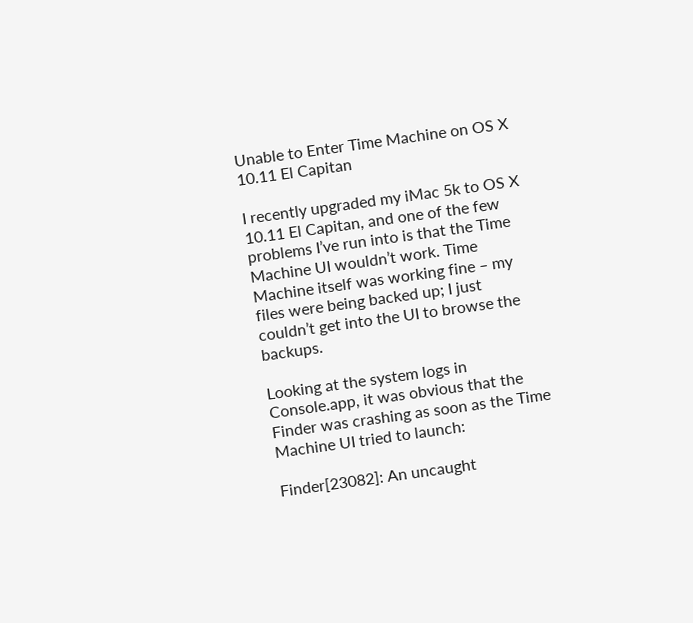Unable to Enter Time Machine on OS X 10.11 El Capitan

I recently upgraded my iMac 5k to OS X 10.11 El Capitan, and one of the few problems I’ve run into is that the Time Machine UI wouldn’t work. Time Machine itself was working fine – my files were being backed up; I just couldn’t get into the UI to browse the backups.

Looking at the system logs in Console.app, it was obvious that the Finder was crashing as soon as the Time Machine UI tried to launch:

Finder[23082]: An uncaught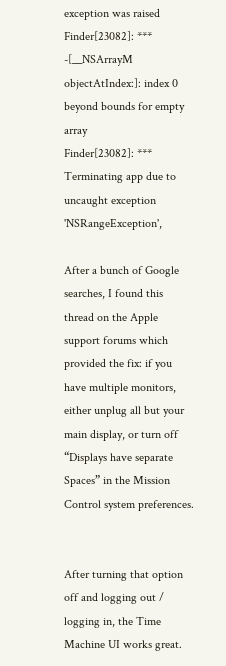exception was raised
Finder[23082]: *** -[__NSArrayM objectAtIndex:]: index 0 beyond bounds for empty array
Finder[23082]: *** Terminating app due to uncaught exception 'NSRangeException',

After a bunch of Google searches, I found this thread on the Apple support forums which provided the fix: if you have multiple monitors, either unplug all but your main display, or turn off “Displays have separate Spaces” in the Mission Control system preferences.


After turning that option off and logging out / logging in, the Time Machine UI works great.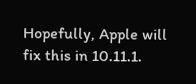Hopefully, Apple will fix this in 10.11.1.